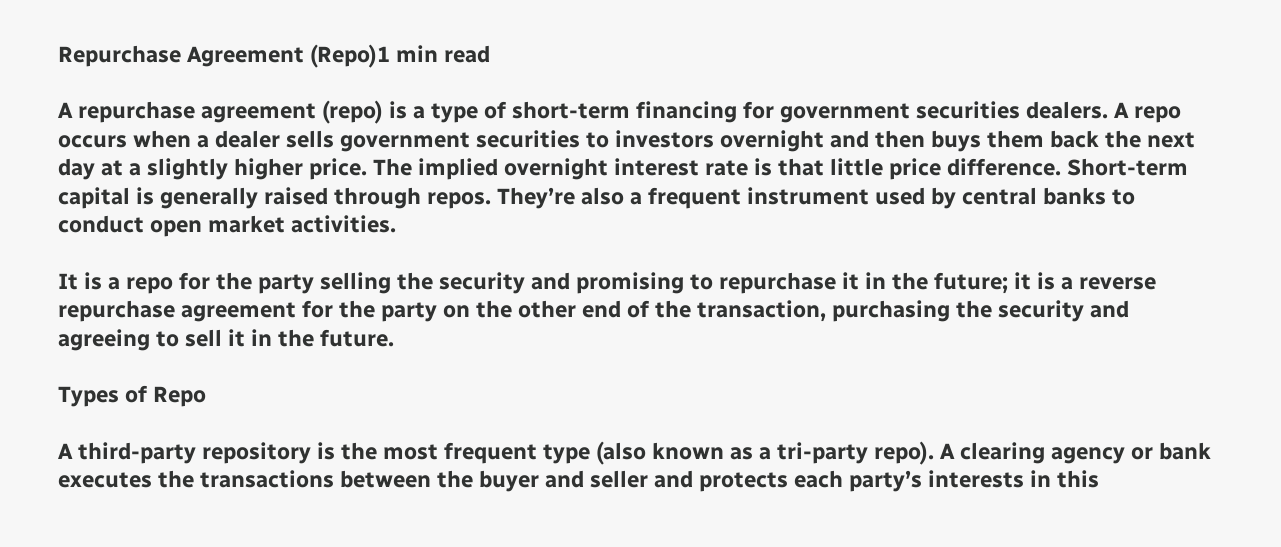Repurchase Agreement (Repo)1 min read

A repurchase agreement (repo) is a type of short-term financing for government securities dealers. A repo occurs when a dealer sells government securities to investors overnight and then buys them back the next day at a slightly higher price. The implied overnight interest rate is that little price difference. Short-term capital is generally raised through repos. They’re also a frequent instrument used by central banks to conduct open market activities.

It is a repo for the party selling the security and promising to repurchase it in the future; it is a reverse repurchase agreement for the party on the other end of the transaction, purchasing the security and agreeing to sell it in the future.

Types of Repo

A third-party repository is the most frequent type (also known as a tri-party repo). A clearing agency or bank executes the transactions between the buyer and seller and protects each party’s interests in this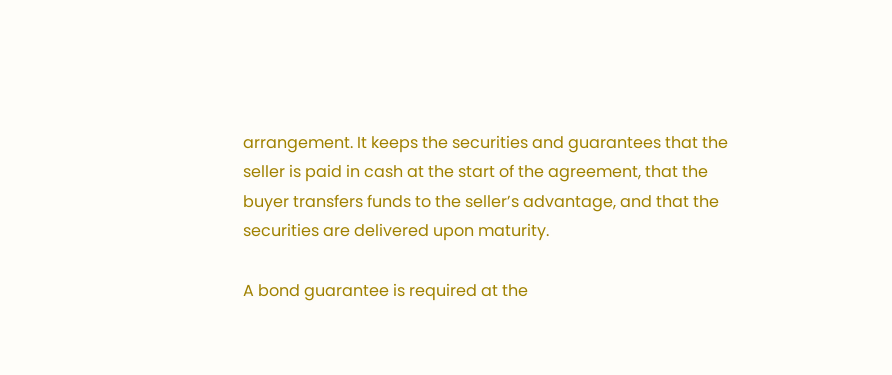arrangement. It keeps the securities and guarantees that the seller is paid in cash at the start of the agreement, that the buyer transfers funds to the seller’s advantage, and that the securities are delivered upon maturity.

A bond guarantee is required at the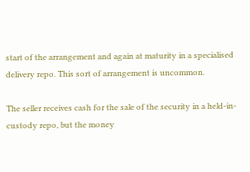start of the arrangement and again at maturity in a specialised delivery repo. This sort of arrangement is uncommon.

The seller receives cash for the sale of the security in a held-in-custody repo, but the money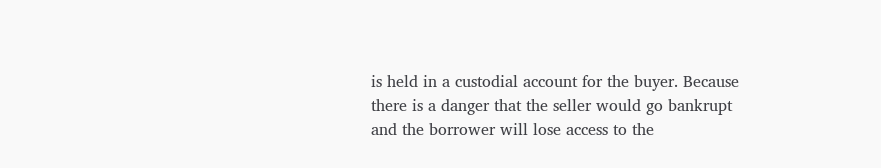is held in a custodial account for the buyer. Because there is a danger that the seller would go bankrupt and the borrower will lose access to the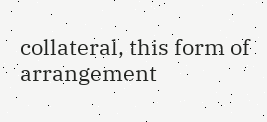collateral, this form of arrangement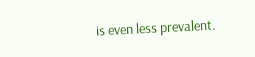is even less prevalent.